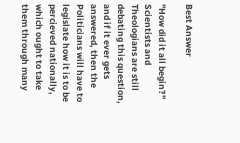Best Answer

"How did it all begin?" Scientists and Theologians are still debating this question, and if it ever gets answered, then the Politicians will have to legislate how it is to be percieved nationally, which ought to take them through many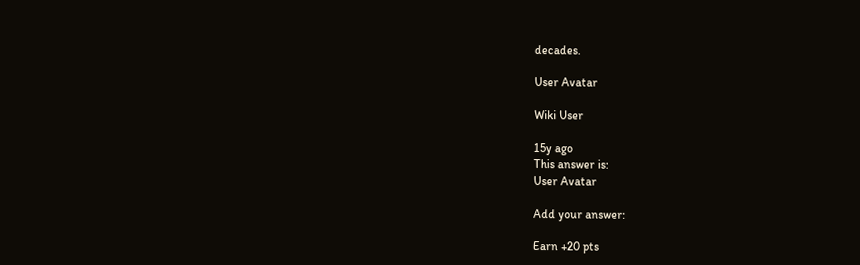decades.

User Avatar

Wiki User

15y ago
This answer is:
User Avatar

Add your answer:

Earn +20 pts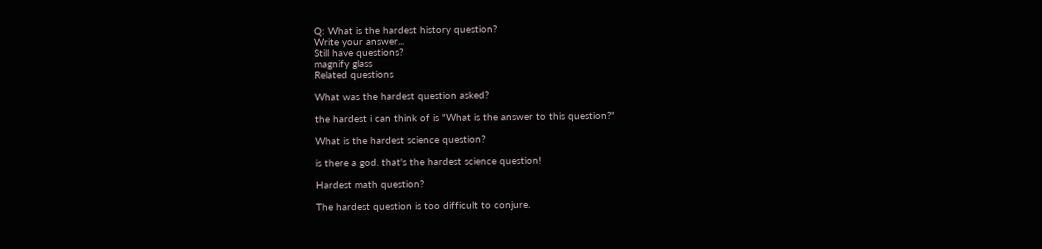Q: What is the hardest history question?
Write your answer...
Still have questions?
magnify glass
Related questions

What was the hardest question asked?

the hardest i can think of is "What is the answer to this question?"

What is the hardest science question?

is there a god. that's the hardest science question!

Hardest math question?

The hardest question is too difficult to conjure.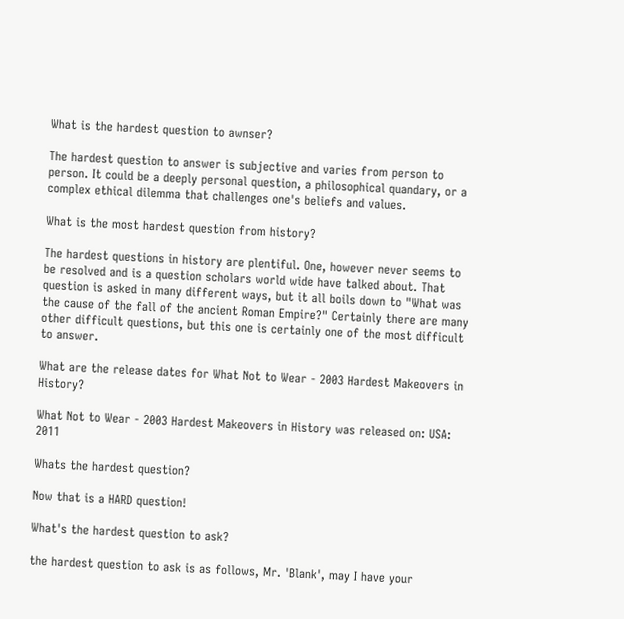What is the hardest question to awnser?

The hardest question to answer is subjective and varies from person to person. It could be a deeply personal question, a philosophical quandary, or a complex ethical dilemma that challenges one's beliefs and values.

What is the most hardest question from history?

The hardest questions in history are plentiful. One, however never seems to be resolved and is a question scholars world wide have talked about. That question is asked in many different ways, but it all boils down to "What was the cause of the fall of the ancient Roman Empire?" Certainly there are many other difficult questions, but this one is certainly one of the most difficult to answer.

What are the release dates for What Not to Wear - 2003 Hardest Makeovers in History?

What Not to Wear - 2003 Hardest Makeovers in History was released on: USA: 2011

Whats the hardest question?

Now that is a HARD question!

What's the hardest question to ask?

the hardest question to ask is as follows, Mr. 'Blank', may I have your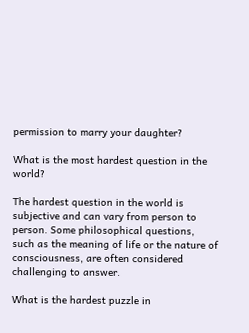permission to marry your daughter?

What is the most hardest question in the world?

The hardest question in the world is subjective and can vary from person to person. Some philosophical questions, such as the meaning of life or the nature of consciousness, are often considered challenging to answer.

What is the hardest puzzle in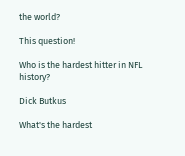the world?

This question!

Who is the hardest hitter in NFL history?

Dick Butkus

What's the hardest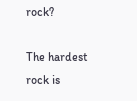rock?

The hardest rock is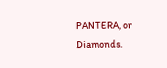PANTERA, or Diamonds.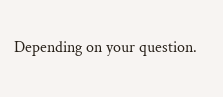Depending on your question.